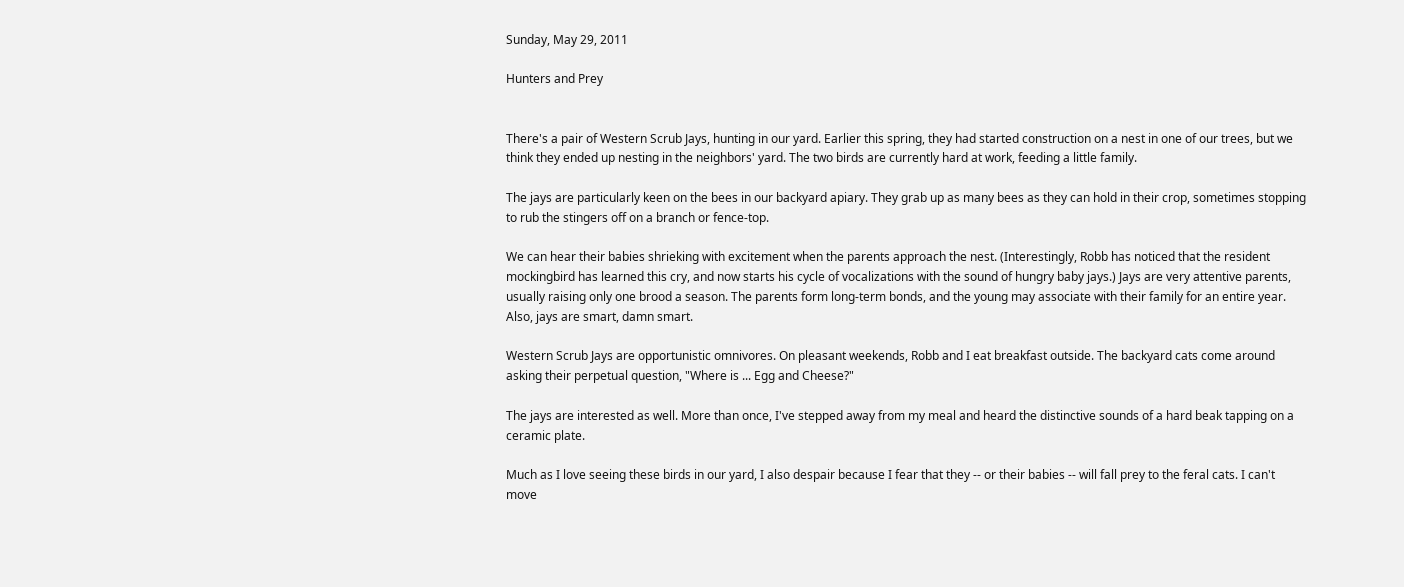Sunday, May 29, 2011

Hunters and Prey


There's a pair of Western Scrub Jays, hunting in our yard. Earlier this spring, they had started construction on a nest in one of our trees, but we think they ended up nesting in the neighbors' yard. The two birds are currently hard at work, feeding a little family.

The jays are particularly keen on the bees in our backyard apiary. They grab up as many bees as they can hold in their crop, sometimes stopping to rub the stingers off on a branch or fence-top.

We can hear their babies shrieking with excitement when the parents approach the nest. (Interestingly, Robb has noticed that the resident mockingbird has learned this cry, and now starts his cycle of vocalizations with the sound of hungry baby jays.) Jays are very attentive parents, usually raising only one brood a season. The parents form long-term bonds, and the young may associate with their family for an entire year. Also, jays are smart, damn smart.

Western Scrub Jays are opportunistic omnivores. On pleasant weekends, Robb and I eat breakfast outside. The backyard cats come around asking their perpetual question, "Where is ... Egg and Cheese?"

The jays are interested as well. More than once, I've stepped away from my meal and heard the distinctive sounds of a hard beak tapping on a ceramic plate.

Much as I love seeing these birds in our yard, I also despair because I fear that they -- or their babies -- will fall prey to the feral cats. I can't move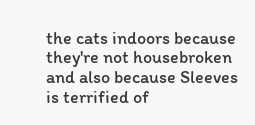the cats indoors because they're not housebroken and also because Sleeves is terrified of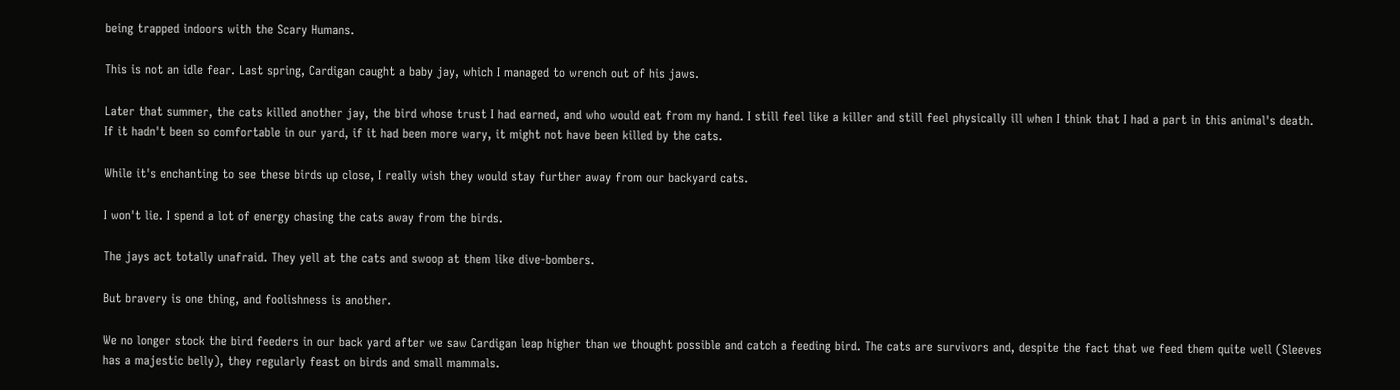being trapped indoors with the Scary Humans.

This is not an idle fear. Last spring, Cardigan caught a baby jay, which I managed to wrench out of his jaws.

Later that summer, the cats killed another jay, the bird whose trust I had earned, and who would eat from my hand. I still feel like a killer and still feel physically ill when I think that I had a part in this animal's death. If it hadn't been so comfortable in our yard, if it had been more wary, it might not have been killed by the cats.

While it's enchanting to see these birds up close, I really wish they would stay further away from our backyard cats.

I won't lie. I spend a lot of energy chasing the cats away from the birds.

The jays act totally unafraid. They yell at the cats and swoop at them like dive-bombers.

But bravery is one thing, and foolishness is another.

We no longer stock the bird feeders in our back yard after we saw Cardigan leap higher than we thought possible and catch a feeding bird. The cats are survivors and, despite the fact that we feed them quite well (Sleeves has a majestic belly), they regularly feast on birds and small mammals.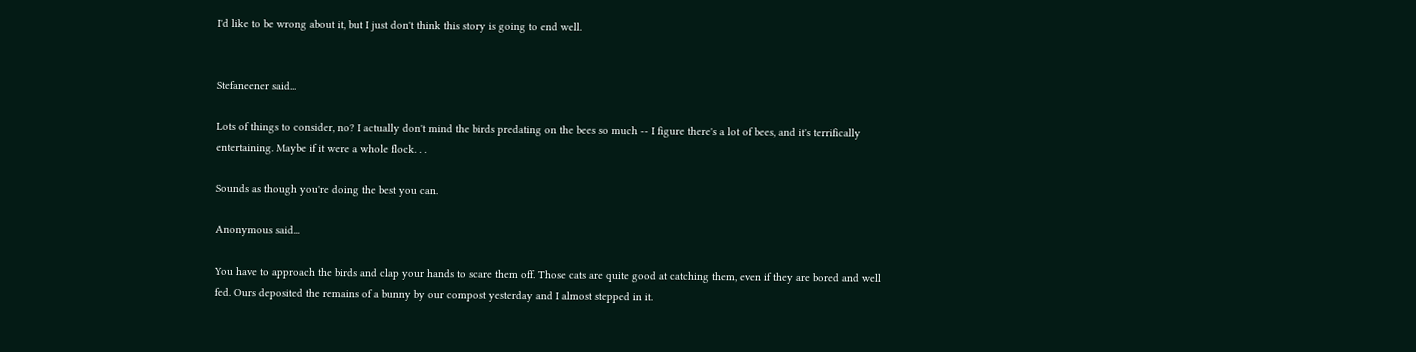I'd like to be wrong about it, but I just don't think this story is going to end well.


Stefaneener said...

Lots of things to consider, no? I actually don't mind the birds predating on the bees so much -- I figure there's a lot of bees, and it's terrifically entertaining. Maybe if it were a whole flock. . .

Sounds as though you're doing the best you can.

Anonymous said...

You have to approach the birds and clap your hands to scare them off. Those cats are quite good at catching them, even if they are bored and well fed. Ours deposited the remains of a bunny by our compost yesterday and I almost stepped in it.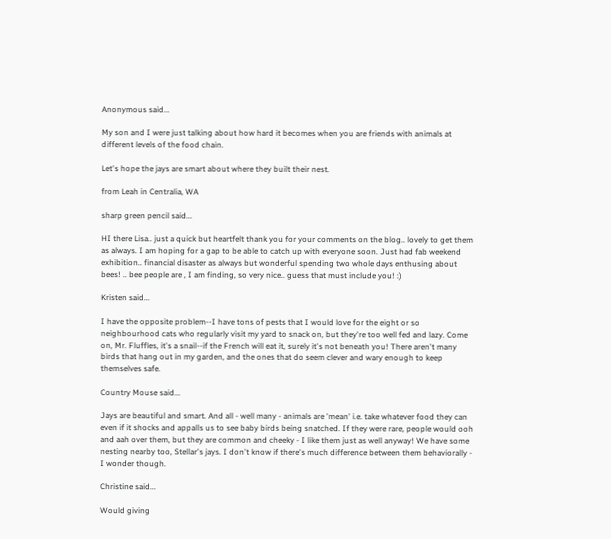Anonymous said...

My son and I were just talking about how hard it becomes when you are friends with animals at different levels of the food chain.

Let's hope the jays are smart about where they built their nest.

from Leah in Centralia, WA

sharp green pencil said...

HI there Lisa.. just a quick but heartfelt thank you for your comments on the blog.. lovely to get them as always. I am hoping for a gap to be able to catch up with everyone soon. Just had fab weekend exhibition.. financial disaster as always but wonderful spending two whole days enthusing about bees! .. bee people are , I am finding, so very nice.. guess that must include you! :)

Kristen said...

I have the opposite problem--I have tons of pests that I would love for the eight or so neighbourhood cats who regularly visit my yard to snack on, but they're too well fed and lazy. Come on, Mr. Fluffles, it's a snail--if the French will eat it, surely it's not beneath you! There aren't many birds that hang out in my garden, and the ones that do seem clever and wary enough to keep themselves safe.

Country Mouse said...

Jays are beautiful and smart. And all - well many - animals are 'mean' i.e. take whatever food they can even if it shocks and appalls us to see baby birds being snatched. If they were rare, people would ooh and aah over them, but they are common and cheeky - I like them just as well anyway! We have some nesting nearby too, Stellar's jays. I don't know if there's much difference between them behaviorally - I wonder though.

Christine said...

Would giving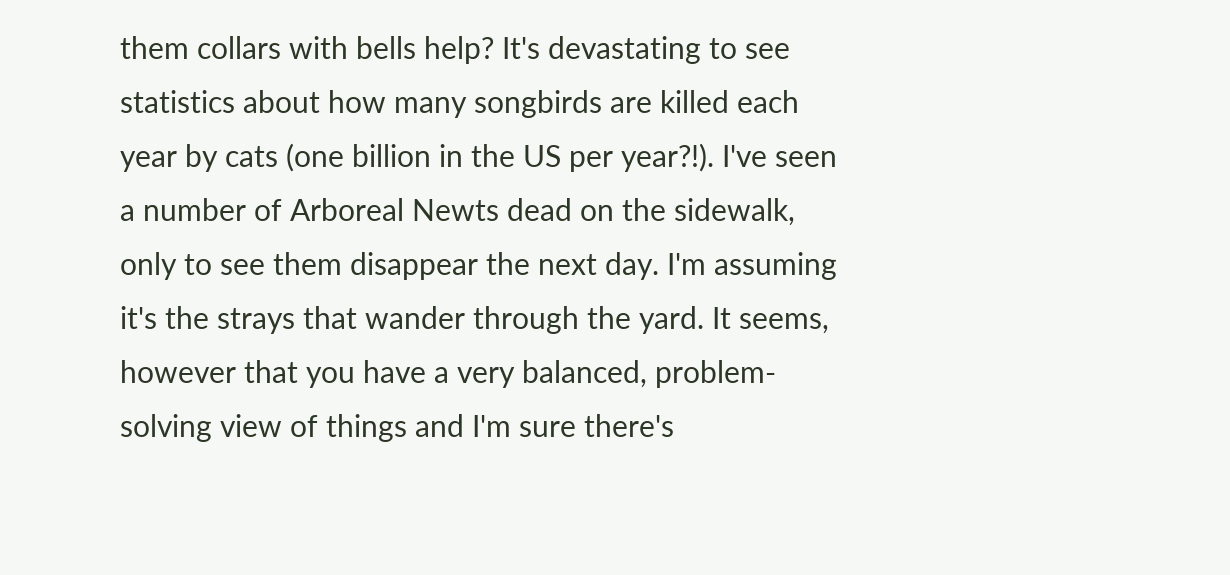them collars with bells help? It's devastating to see statistics about how many songbirds are killed each year by cats (one billion in the US per year?!). I've seen a number of Arboreal Newts dead on the sidewalk, only to see them disappear the next day. I'm assuming it's the strays that wander through the yard. It seems, however that you have a very balanced, problem-solving view of things and I'm sure there's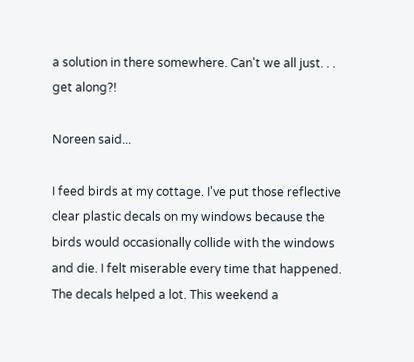a solution in there somewhere. Can't we all just. . . get along?!

Noreen said...

I feed birds at my cottage. I've put those reflective clear plastic decals on my windows because the birds would occasionally collide with the windows and die. I felt miserable every time that happened. The decals helped a lot. This weekend a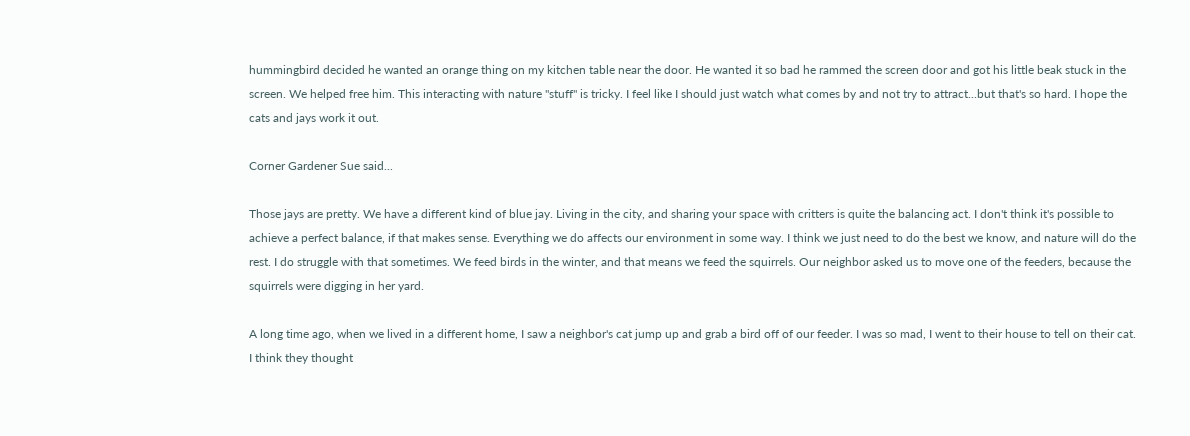hummingbird decided he wanted an orange thing on my kitchen table near the door. He wanted it so bad he rammed the screen door and got his little beak stuck in the screen. We helped free him. This interacting with nature "stuff" is tricky. I feel like I should just watch what comes by and not try to attract...but that's so hard. I hope the cats and jays work it out.

Corner Gardener Sue said...

Those jays are pretty. We have a different kind of blue jay. Living in the city, and sharing your space with critters is quite the balancing act. I don't think it's possible to achieve a perfect balance, if that makes sense. Everything we do affects our environment in some way. I think we just need to do the best we know, and nature will do the rest. I do struggle with that sometimes. We feed birds in the winter, and that means we feed the squirrels. Our neighbor asked us to move one of the feeders, because the squirrels were digging in her yard.

A long time ago, when we lived in a different home, I saw a neighbor's cat jump up and grab a bird off of our feeder. I was so mad, I went to their house to tell on their cat. I think they thought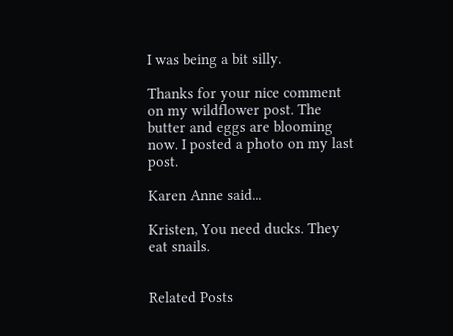I was being a bit silly.

Thanks for your nice comment on my wildflower post. The butter and eggs are blooming now. I posted a photo on my last post.

Karen Anne said...

Kristen, You need ducks. They eat snails.


Related Posts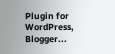Plugin for WordPress, Blogger...